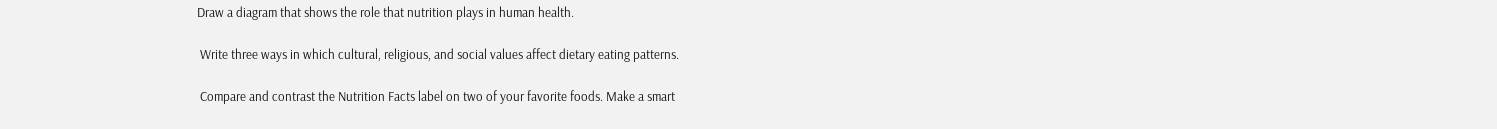Draw a diagram that shows the role that nutrition plays in human health.

 Write three ways in which cultural, religious, and social values affect dietary eating patterns.

 Compare and contrast the Nutrition Facts label on two of your favorite foods. Make a smart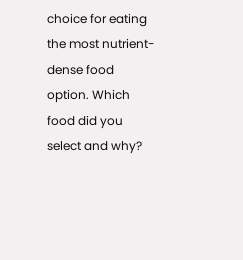choice for eating the most nutrient-dense food option. Which food did you select and why?